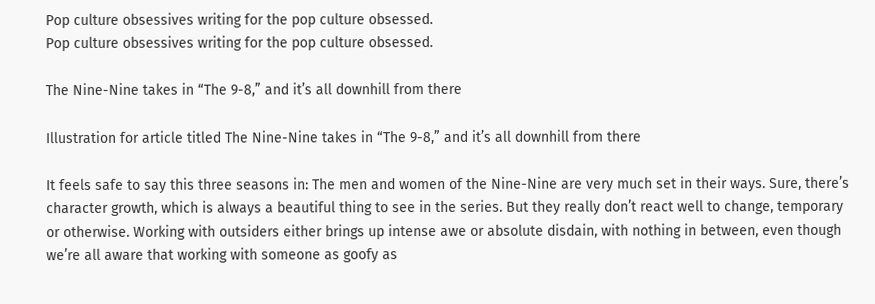Pop culture obsessives writing for the pop culture obsessed.
Pop culture obsessives writing for the pop culture obsessed.

The Nine-Nine takes in “The 9-8,” and it’s all downhill from there

Illustration for article titled The Nine-Nine takes in “The 9-8,” and it’s all downhill from there

It feels safe to say this three seasons in: The men and women of the Nine-Nine are very much set in their ways. Sure, there’s character growth, which is always a beautiful thing to see in the series. But they really don’t react well to change, temporary or otherwise. Working with outsiders either brings up intense awe or absolute disdain, with nothing in between, even though we’re all aware that working with someone as goofy as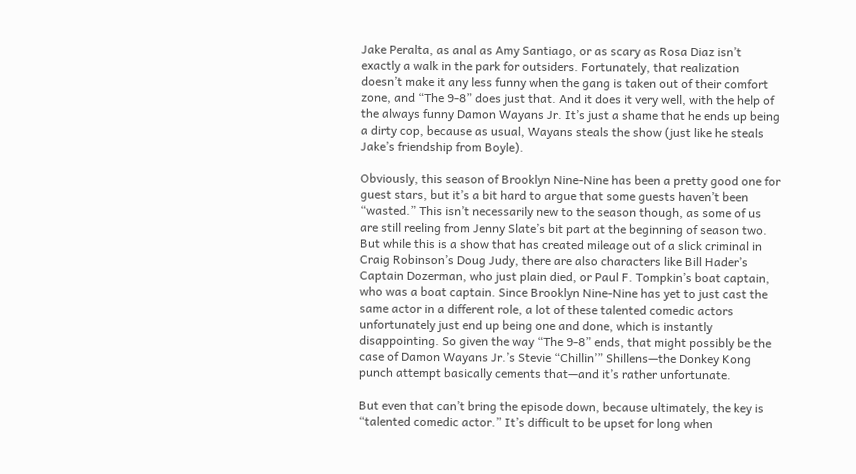Jake Peralta, as anal as Amy Santiago, or as scary as Rosa Diaz isn’t exactly a walk in the park for outsiders. Fortunately, that realization doesn’t make it any less funny when the gang is taken out of their comfort zone, and “The 9-8” does just that. And it does it very well, with the help of the always funny Damon Wayans Jr. It’s just a shame that he ends up being a dirty cop, because as usual, Wayans steals the show (just like he steals Jake’s friendship from Boyle).

Obviously, this season of Brooklyn Nine-Nine has been a pretty good one for guest stars, but it’s a bit hard to argue that some guests haven’t been “wasted.” This isn’t necessarily new to the season though, as some of us are still reeling from Jenny Slate’s bit part at the beginning of season two. But while this is a show that has created mileage out of a slick criminal in Craig Robinson’s Doug Judy, there are also characters like Bill Hader’s Captain Dozerman, who just plain died, or Paul F. Tompkin’s boat captain, who was a boat captain. Since Brooklyn Nine-Nine has yet to just cast the same actor in a different role, a lot of these talented comedic actors unfortunately just end up being one and done, which is instantly disappointing. So given the way “The 9-8” ends, that might possibly be the case of Damon Wayans Jr.’s Stevie “Chillin’” Shillens—the Donkey Kong punch attempt basically cements that—and it’s rather unfortunate.

But even that can’t bring the episode down, because ultimately, the key is “talented comedic actor.” It’s difficult to be upset for long when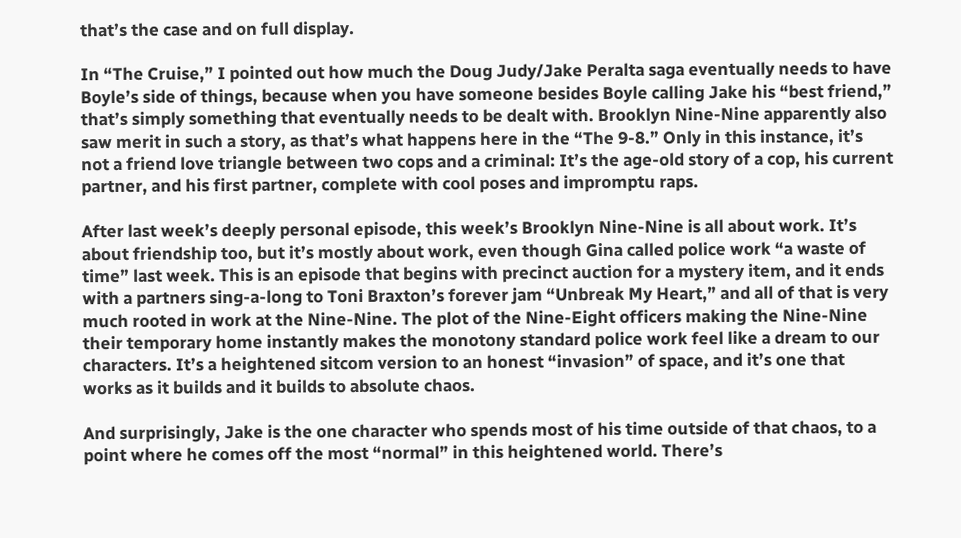that’s the case and on full display.

In “The Cruise,” I pointed out how much the Doug Judy/Jake Peralta saga eventually needs to have Boyle’s side of things, because when you have someone besides Boyle calling Jake his “best friend,” that’s simply something that eventually needs to be dealt with. Brooklyn Nine-Nine apparently also saw merit in such a story, as that’s what happens here in the “The 9-8.” Only in this instance, it’s not a friend love triangle between two cops and a criminal: It’s the age-old story of a cop, his current partner, and his first partner, complete with cool poses and impromptu raps.

After last week’s deeply personal episode, this week’s Brooklyn Nine-Nine is all about work. It’s about friendship too, but it’s mostly about work, even though Gina called police work “a waste of time” last week. This is an episode that begins with precinct auction for a mystery item, and it ends with a partners sing-a-long to Toni Braxton’s forever jam “Unbreak My Heart,” and all of that is very much rooted in work at the Nine-Nine. The plot of the Nine-Eight officers making the Nine-Nine their temporary home instantly makes the monotony standard police work feel like a dream to our characters. It’s a heightened sitcom version to an honest “invasion” of space, and it’s one that works as it builds and it builds to absolute chaos.

And surprisingly, Jake is the one character who spends most of his time outside of that chaos, to a point where he comes off the most “normal” in this heightened world. There’s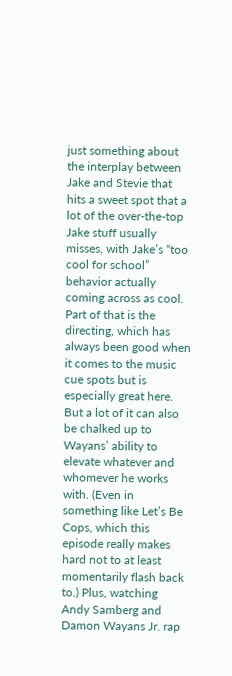just something about the interplay between Jake and Stevie that hits a sweet spot that a lot of the over-the-top Jake stuff usually misses, with Jake’s “too cool for school” behavior actually coming across as cool. Part of that is the directing, which has always been good when it comes to the music cue spots but is especially great here. But a lot of it can also be chalked up to Wayans’ ability to elevate whatever and whomever he works with. (Even in something like Let’s Be Cops, which this episode really makes hard not to at least momentarily flash back to.) Plus, watching Andy Samberg and Damon Wayans Jr. rap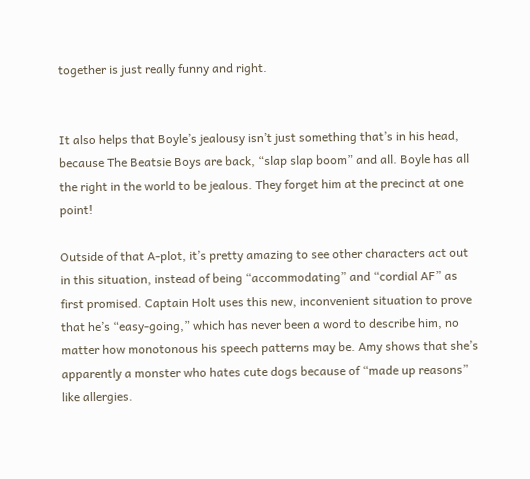together is just really funny and right.


It also helps that Boyle’s jealousy isn’t just something that’s in his head, because The Beatsie Boys are back, “slap slap boom” and all. Boyle has all the right in the world to be jealous. They forget him at the precinct at one point!

Outside of that A-plot, it’s pretty amazing to see other characters act out in this situation, instead of being “accommodating” and “cordial AF” as first promised. Captain Holt uses this new, inconvenient situation to prove that he’s “easy-going,” which has never been a word to describe him, no matter how monotonous his speech patterns may be. Amy shows that she’s apparently a monster who hates cute dogs because of “made up reasons” like allergies.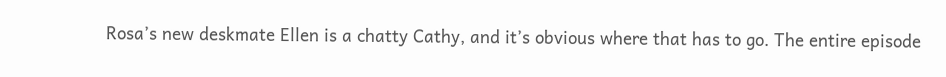Rosa’s new deskmate Ellen is a chatty Cathy, and it’s obvious where that has to go. The entire episode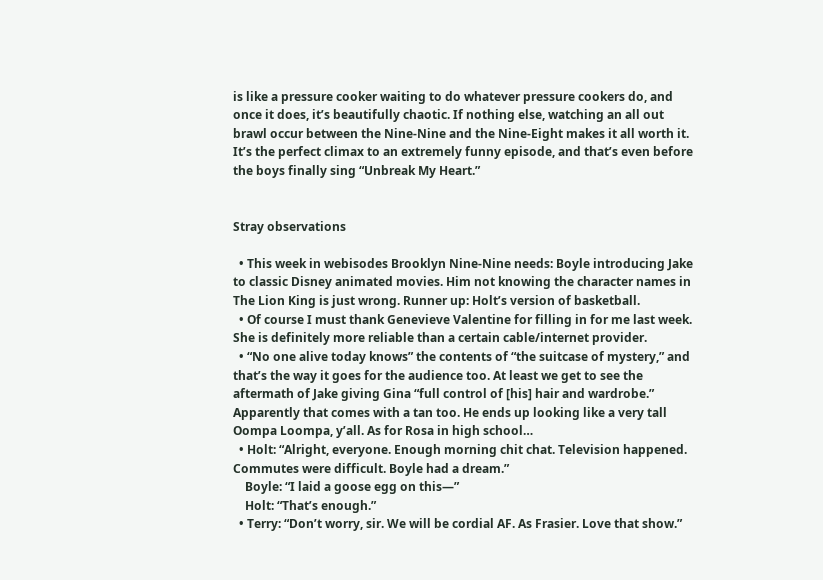is like a pressure cooker waiting to do whatever pressure cookers do, and once it does, it’s beautifully chaotic. If nothing else, watching an all out brawl occur between the Nine-Nine and the Nine-Eight makes it all worth it. It’s the perfect climax to an extremely funny episode, and that’s even before the boys finally sing “Unbreak My Heart.”


Stray observations

  • This week in webisodes Brooklyn Nine-Nine needs: Boyle introducing Jake to classic Disney animated movies. Him not knowing the character names in The Lion King is just wrong. Runner up: Holt’s version of basketball.
  • Of course I must thank Genevieve Valentine for filling in for me last week. She is definitely more reliable than a certain cable/internet provider.
  • “No one alive today knows” the contents of “the suitcase of mystery,” and that’s the way it goes for the audience too. At least we get to see the aftermath of Jake giving Gina “full control of [his] hair and wardrobe.” Apparently that comes with a tan too. He ends up looking like a very tall Oompa Loompa, y’all. As for Rosa in high school…
  • Holt: “Alright, everyone. Enough morning chit chat. Television happened. Commutes were difficult. Boyle had a dream.”
    Boyle: “I laid a goose egg on this—”
    Holt: “That’s enough.”
  • Terry: “Don’t worry, sir. We will be cordial AF. As Frasier. Love that show.”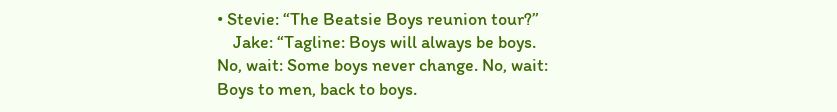• Stevie: “The Beatsie Boys reunion tour?”
    Jake: “Tagline: Boys will always be boys. No, wait: Some boys never change. No, wait: Boys to men, back to boys.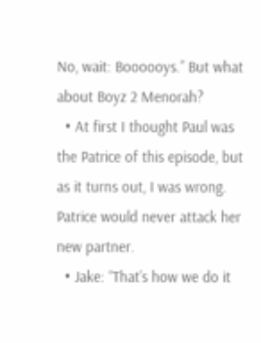No, wait: Boooooys.” But what about Boyz 2 Menorah?
  • At first I thought Paul was the Patrice of this episode, but as it turns out, I was wrong. Patrice would never attack her new partner.
  • Jake: “That’s how we do it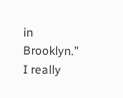in Brooklyn.” I really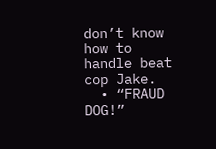don’t know how to handle beat cop Jake.
  • “FRAUD DOG!”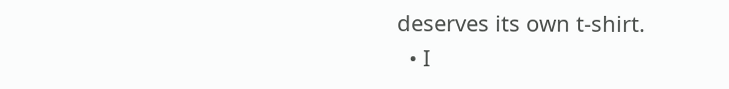deserves its own t-shirt.
  • I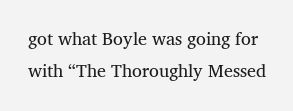got what Boyle was going for with “The Thoroughly Messed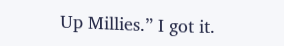Up Millies.” I got it.